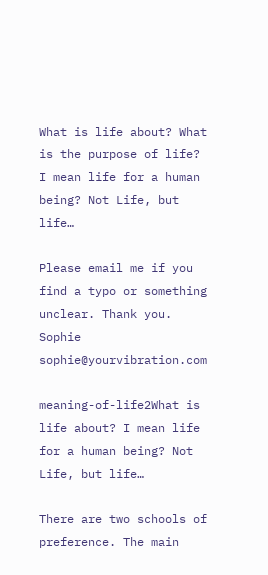What is life about? What is the purpose of life? I mean life for a human being? Not Life, but life…

Please email me if you find a typo or something unclear. Thank you. Sophie sophie@yourvibration.com

meaning-of-life2What is life about? I mean life for a human being? Not Life, but life…

There are two schools of preference. The main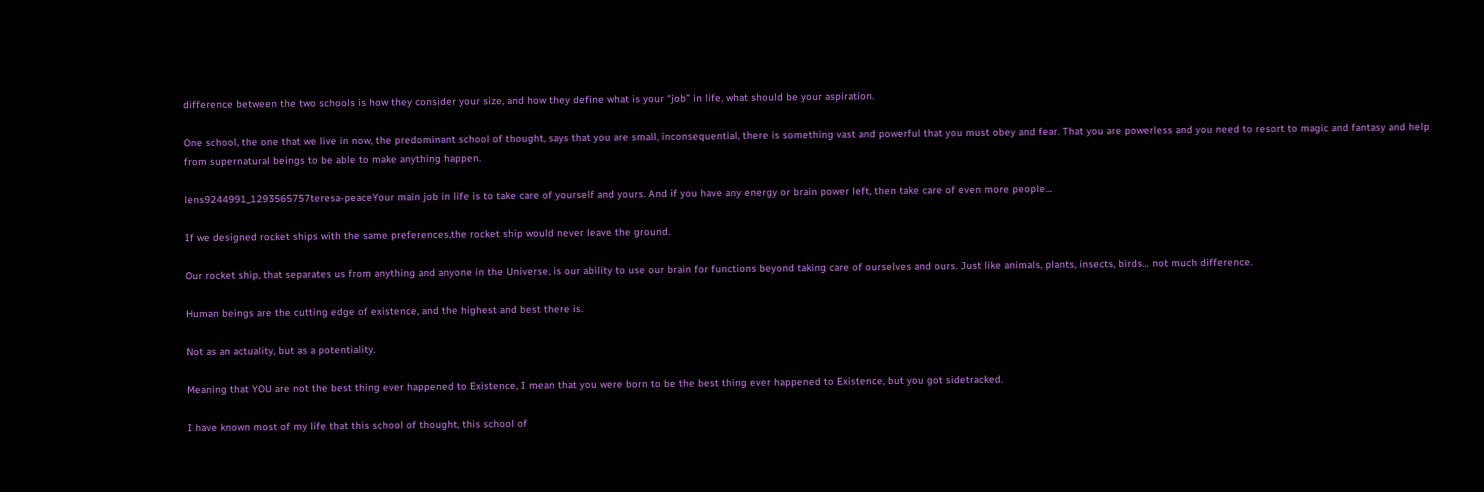difference between the two schools is how they consider your size, and how they define what is your “job” in life, what should be your aspiration.

One school, the one that we live in now, the predominant school of thought, says that you are small, inconsequential, there is something vast and powerful that you must obey and fear. That you are powerless and you need to resort to magic and fantasy and help from supernatural beings to be able to make anything happen.

lens9244991_1293565757teresa-peaceYour main job in life is to take care of yourself and yours. And if you have any energy or brain power left, then take care of even more people…

If we designed rocket ships with the same preferences,the rocket ship would never leave the ground.

Our rocket ship, that separates us from anything and anyone in the Universe, is our ability to use our brain for functions beyond taking care of ourselves and ours. Just like animals, plants, insects, birds… not much difference.

Human beings are the cutting edge of existence, and the highest and best there is.

Not as an actuality, but as a potentiality.

Meaning that YOU are not the best thing ever happened to Existence, I mean that you were born to be the best thing ever happened to Existence, but you got sidetracked.

I have known most of my life that this school of thought, this school of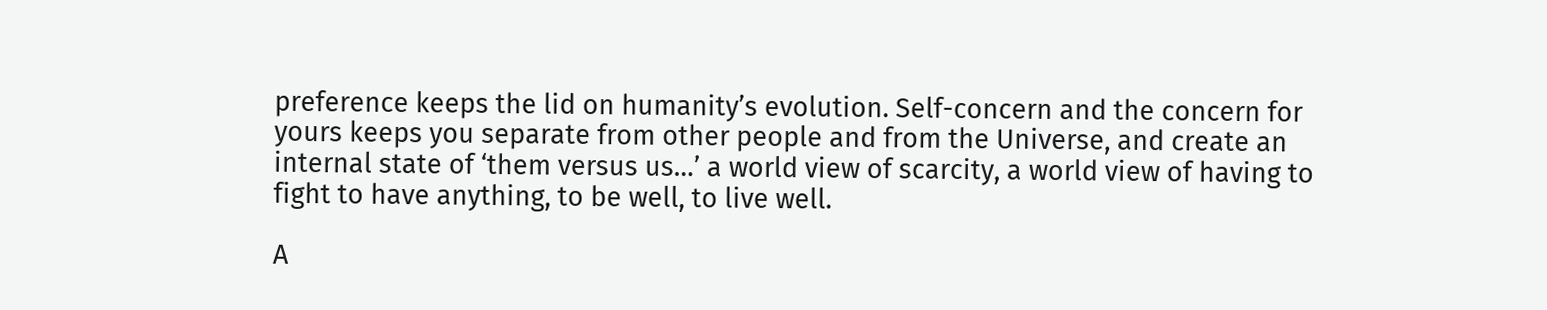preference keeps the lid on humanity’s evolution. Self-concern and the concern for yours keeps you separate from other people and from the Universe, and create an internal state of ‘them versus us…’ a world view of scarcity, a world view of having to fight to have anything, to be well, to live well.

A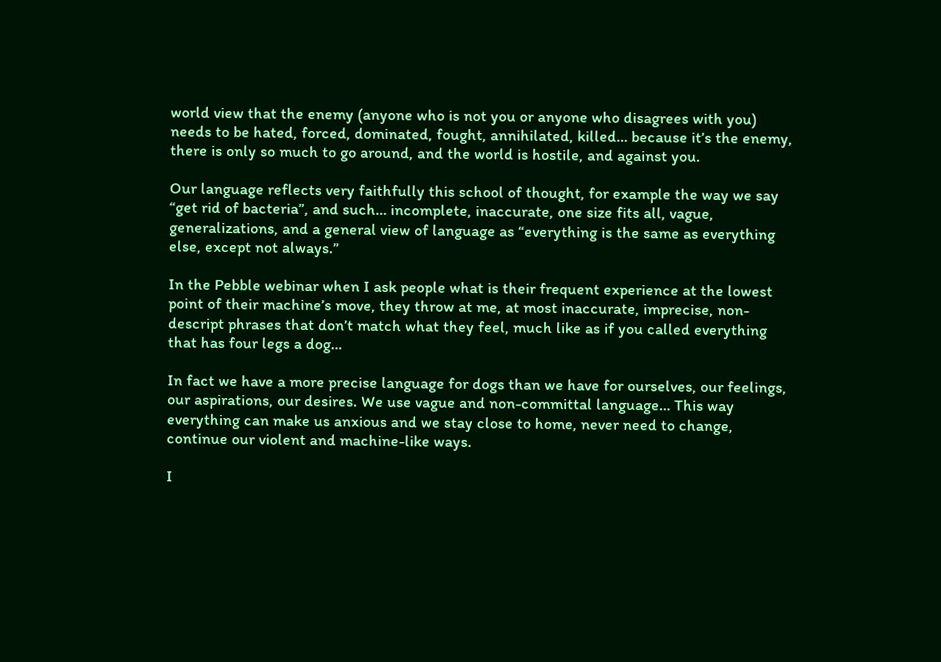world view that the enemy (anyone who is not you or anyone who disagrees with you) needs to be hated, forced, dominated, fought, annihilated, killed… because it’s the enemy, there is only so much to go around, and the world is hostile, and against you.

Our language reflects very faithfully this school of thought, for example the way we say “get rid of bacteria”, and such… incomplete, inaccurate, one size fits all, vague, generalizations, and a general view of language as “everything is the same as everything else, except not always.”

In the Pebble webinar when I ask people what is their frequent experience at the lowest point of their machine’s move, they throw at me, at most inaccurate, imprecise, non-descript phrases that don’t match what they feel, much like as if you called everything that has four legs a dog…

In fact we have a more precise language for dogs than we have for ourselves, our feelings, our aspirations, our desires. We use vague and non-committal language… This way everything can make us anxious and we stay close to home, never need to change, continue our violent and machine-like ways.

I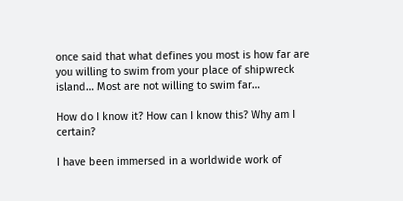once said that what defines you most is how far are you willing to swim from your place of shipwreck island… Most are not willing to swim far…

How do I know it? How can I know this? Why am I certain?

I have been immersed in a worldwide work of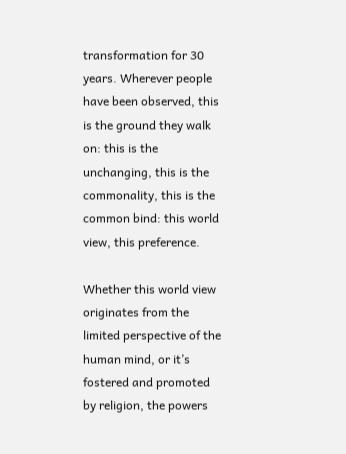transformation for 30 years. Wherever people have been observed, this is the ground they walk on: this is the unchanging, this is the commonality, this is the common bind: this world view, this preference.

Whether this world view originates from the limited perspective of the human mind, or it’s fostered and promoted by religion, the powers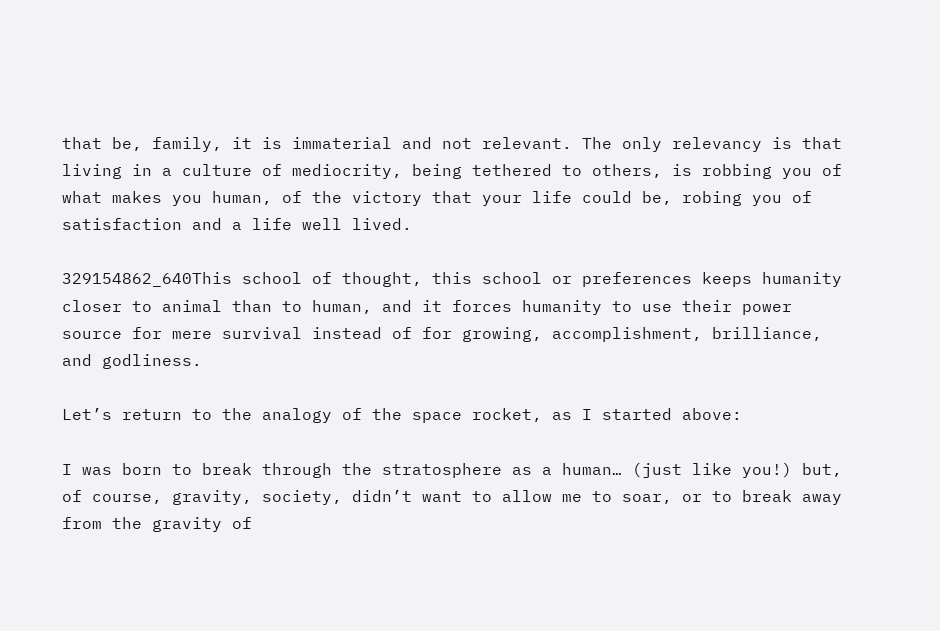that be, family, it is immaterial and not relevant. The only relevancy is that living in a culture of mediocrity, being tethered to others, is robbing you of what makes you human, of the victory that your life could be, robing you of satisfaction and a life well lived.

329154862_640This school of thought, this school or preferences keeps humanity closer to animal than to human, and it forces humanity to use their power source for mere survival instead of for growing, accomplishment, brilliance, and godliness.

Let’s return to the analogy of the space rocket, as I started above:

I was born to break through the stratosphere as a human… (just like you!) but, of course, gravity, society, didn’t want to allow me to soar, or to break away from the gravity of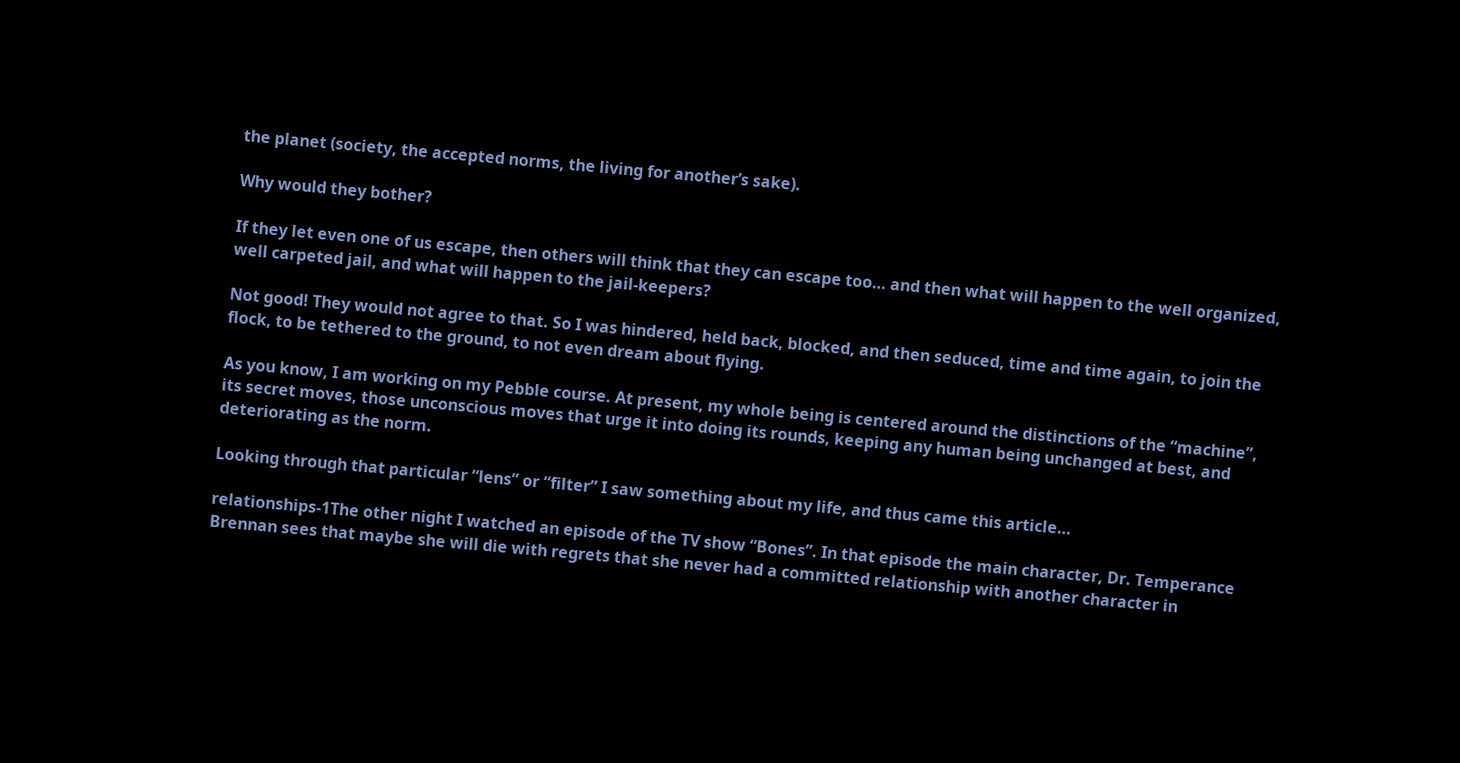the planet (society, the accepted norms, the living for another’s sake).

Why would they bother?

If they let even one of us escape, then others will think that they can escape too… and then what will happen to the well organized, well carpeted jail, and what will happen to the jail-keepers?

Not good! They would not agree to that. So I was hindered, held back, blocked, and then seduced, time and time again, to join the flock, to be tethered to the ground, to not even dream about flying.

As you know, I am working on my Pebble course. At present, my whole being is centered around the distinctions of the “machine”, its secret moves, those unconscious moves that urge it into doing its rounds, keeping any human being unchanged at best, and deteriorating as the norm.

Looking through that particular “lens” or “filter” I saw something about my life, and thus came this article…

relationships-1The other night I watched an episode of the TV show “Bones”. In that episode the main character, Dr. Temperance Brennan sees that maybe she will die with regrets that she never had a committed relationship with another character in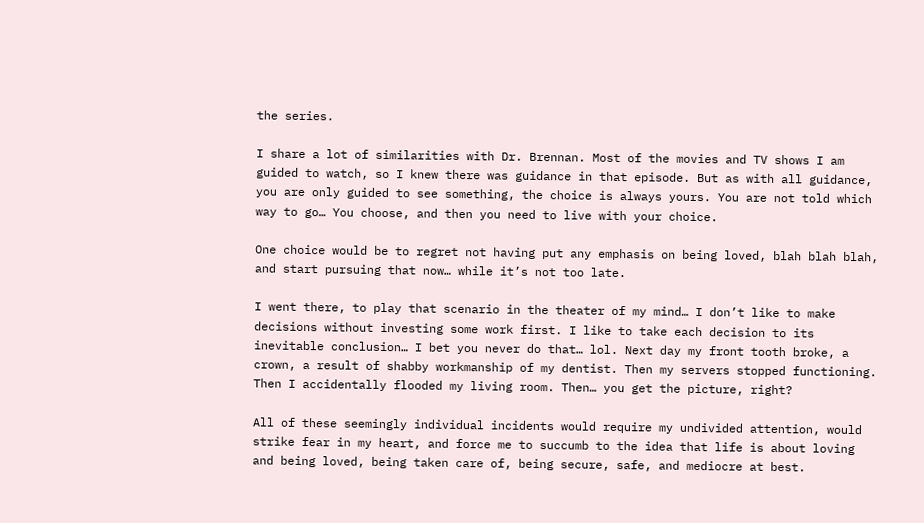the series.

I share a lot of similarities with Dr. Brennan. Most of the movies and TV shows I am guided to watch, so I knew there was guidance in that episode. But as with all guidance, you are only guided to see something, the choice is always yours. You are not told which way to go… You choose, and then you need to live with your choice.

One choice would be to regret not having put any emphasis on being loved, blah blah blah, and start pursuing that now… while it’s not too late.

I went there, to play that scenario in the theater of my mind… I don’t like to make decisions without investing some work first. I like to take each decision to its inevitable conclusion… I bet you never do that… lol. Next day my front tooth broke, a crown, a result of shabby workmanship of my dentist. Then my servers stopped functioning. Then I accidentally flooded my living room. Then… you get the picture, right?

All of these seemingly individual incidents would require my undivided attention, would strike fear in my heart, and force me to succumb to the idea that life is about loving and being loved, being taken care of, being secure, safe, and mediocre at best.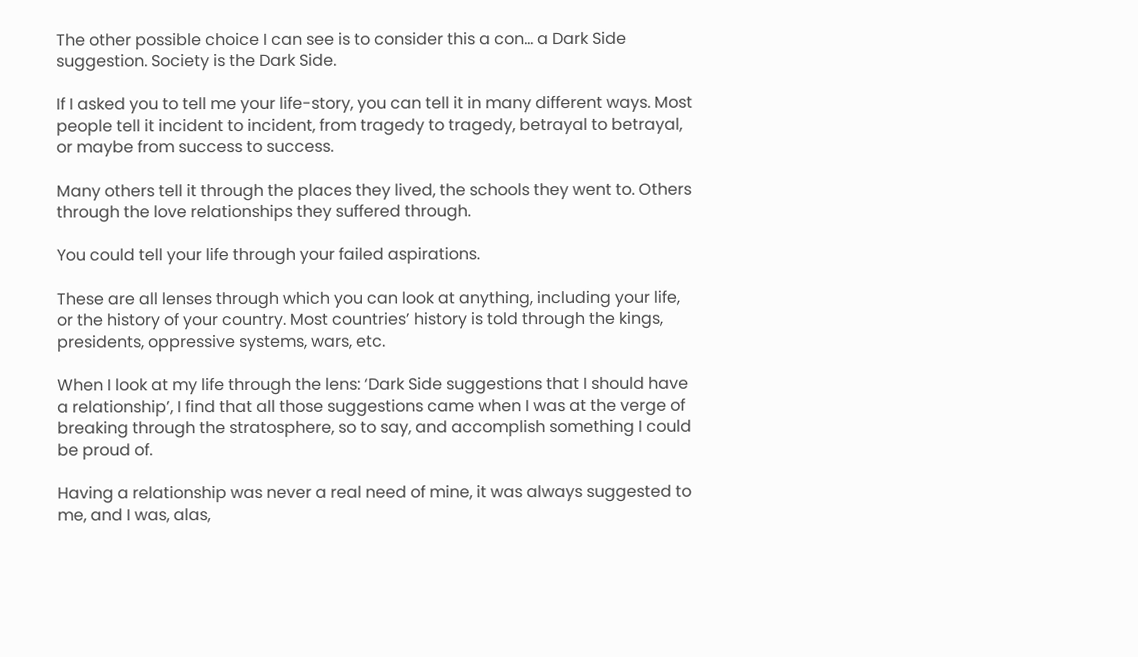The other possible choice I can see is to consider this a con… a Dark Side suggestion. Society is the Dark Side.

If I asked you to tell me your life-story, you can tell it in many different ways. Most people tell it incident to incident, from tragedy to tragedy, betrayal to betrayal, or maybe from success to success.

Many others tell it through the places they lived, the schools they went to. Others through the love relationships they suffered through.

You could tell your life through your failed aspirations.

These are all lenses through which you can look at anything, including your life, or the history of your country. Most countries’ history is told through the kings, presidents, oppressive systems, wars, etc.

When I look at my life through the lens: ‘Dark Side suggestions that I should have a relationship’, I find that all those suggestions came when I was at the verge of breaking through the stratosphere, so to say, and accomplish something I could be proud of.

Having a relationship was never a real need of mine, it was always suggested to me, and I was, alas,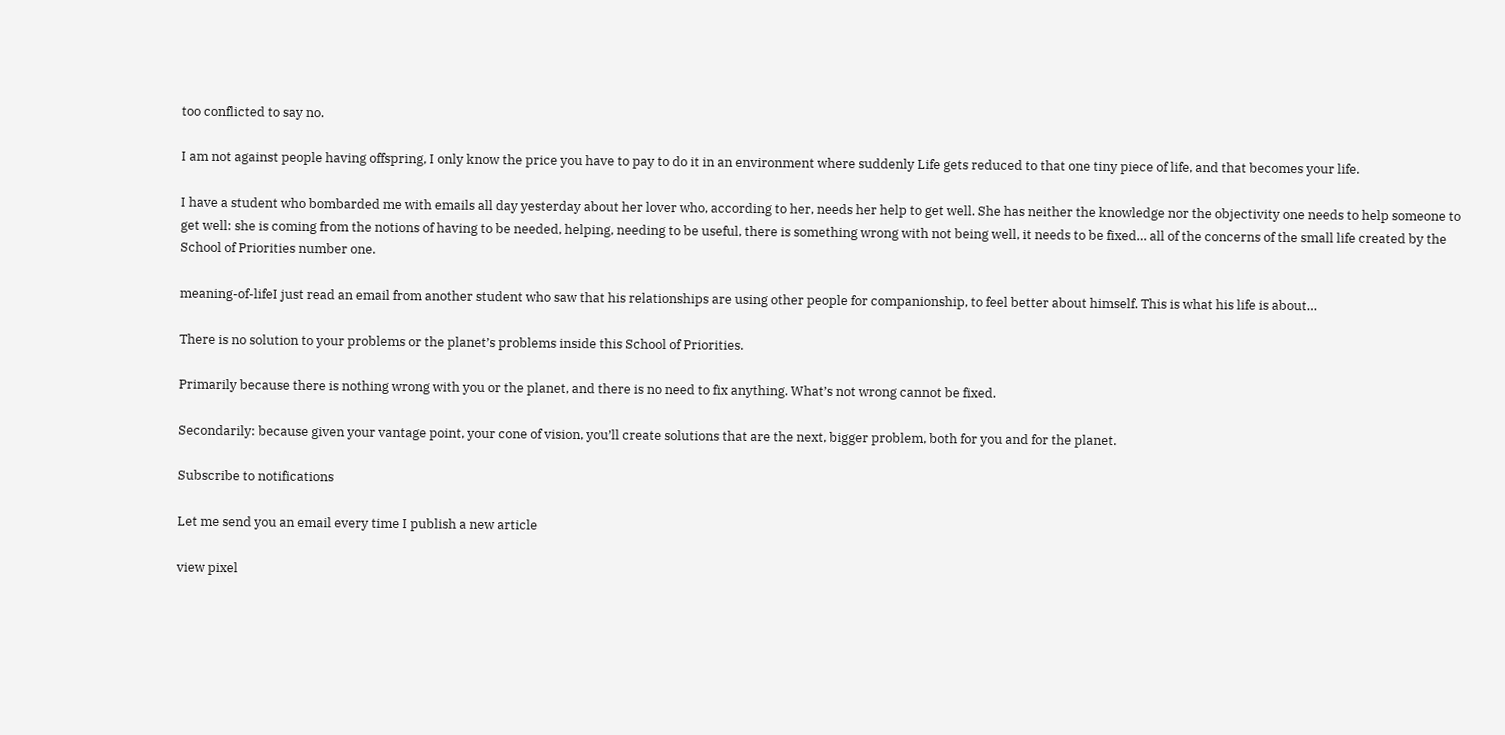too conflicted to say no.

I am not against people having offspring, I only know the price you have to pay to do it in an environment where suddenly Life gets reduced to that one tiny piece of life, and that becomes your life.

I have a student who bombarded me with emails all day yesterday about her lover who, according to her, needs her help to get well. She has neither the knowledge nor the objectivity one needs to help someone to get well: she is coming from the notions of having to be needed, helping, needing to be useful, there is something wrong with not being well, it needs to be fixed… all of the concerns of the small life created by the School of Priorities number one.

meaning-of-lifeI just read an email from another student who saw that his relationships are using other people for companionship, to feel better about himself. This is what his life is about…

There is no solution to your problems or the planet’s problems inside this School of Priorities.

Primarily because there is nothing wrong with you or the planet, and there is no need to fix anything. What’s not wrong cannot be fixed.

Secondarily: because given your vantage point, your cone of vision, you’ll create solutions that are the next, bigger problem, both for you and for the planet.

Subscribe to notifications

Let me send you an email every time I publish a new article

view pixel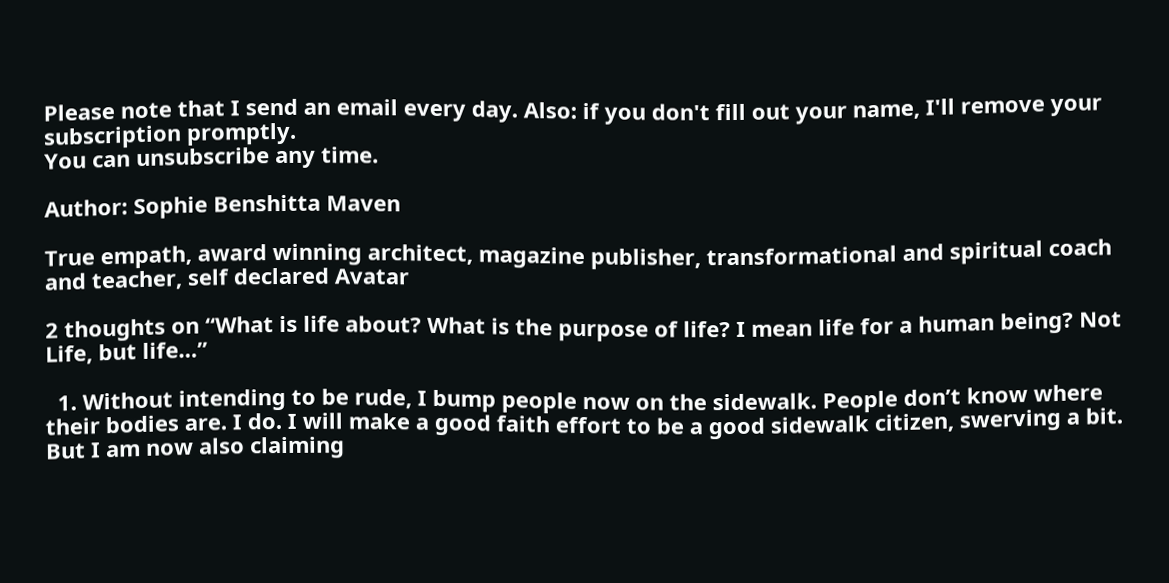Please note that I send an email every day. Also: if you don't fill out your name, I'll remove your subscription promptly.
You can unsubscribe any time.

Author: Sophie Benshitta Maven

True empath, award winning architect, magazine publisher, transformational and spiritual coach and teacher, self declared Avatar

2 thoughts on “What is life about? What is the purpose of life? I mean life for a human being? Not Life, but life…”

  1. Without intending to be rude, I bump people now on the sidewalk. People don’t know where their bodies are. I do. I will make a good faith effort to be a good sidewalk citizen, swerving a bit. But I am now also claiming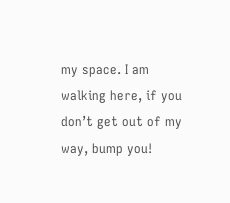my space. I am walking here, if you don’t get out of my way, bump you!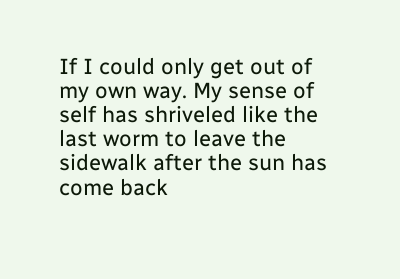If I could only get out of my own way. My sense of self has shriveled like the last worm to leave the sidewalk after the sun has come back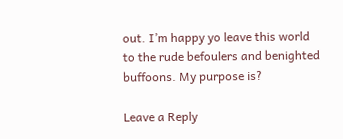out. I’m happy yo leave this world to the rude befoulers and benighted buffoons. My purpose is?

Leave a Reply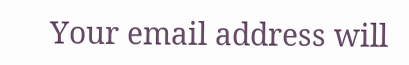Your email address will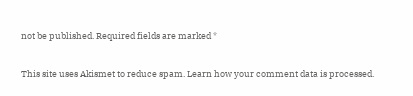not be published. Required fields are marked *

This site uses Akismet to reduce spam. Learn how your comment data is processed.